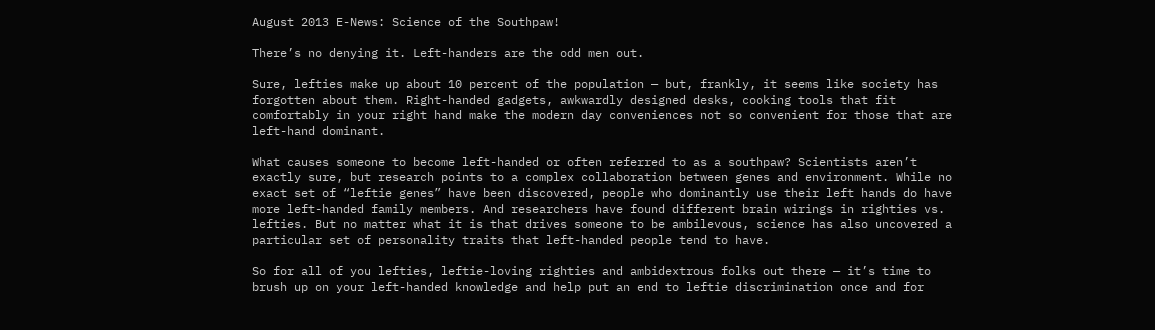August 2013 E-News: Science of the Southpaw!

There’s no denying it. Left-handers are the odd men out.

Sure, lefties make up about 10 percent of the population — but, frankly, it seems like society has forgotten about them. Right-handed gadgets, awkwardly designed desks, cooking tools that fit comfortably in your right hand make the modern day conveniences not so convenient for those that are left-hand dominant.

What causes someone to become left-handed or often referred to as a southpaw? Scientists aren’t exactly sure, but research points to a complex collaboration between genes and environment. While no exact set of “leftie genes” have been discovered, people who dominantly use their left hands do have more left-handed family members. And researchers have found different brain wirings in righties vs. lefties. But no matter what it is that drives someone to be ambilevous, science has also uncovered a particular set of personality traits that left-handed people tend to have.

So for all of you lefties, leftie-loving righties and ambidextrous folks out there — it’s time to brush up on your left-handed knowledge and help put an end to leftie discrimination once and for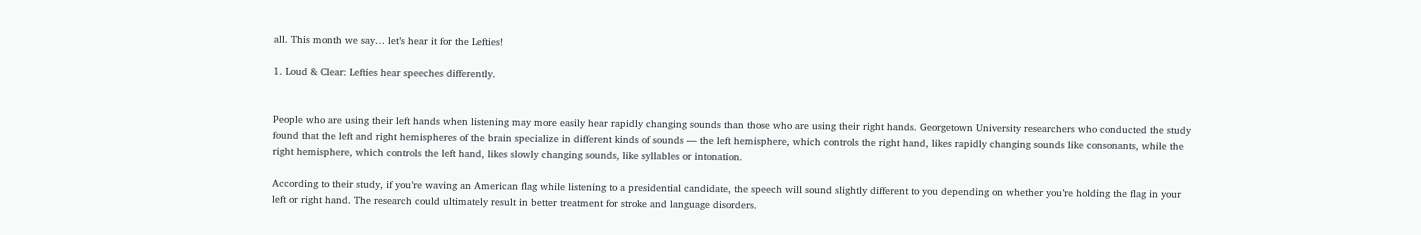all. This month we say… let’s hear it for the Lefties!

1. Loud & Clear: Lefties hear speeches differently.


People who are using their left hands when listening may more easily hear rapidly changing sounds than those who are using their right hands. Georgetown University researchers who conducted the study found that the left and right hemispheres of the brain specialize in different kinds of sounds — the left hemisphere, which controls the right hand, likes rapidly changing sounds like consonants, while the right hemisphere, which controls the left hand, likes slowly changing sounds, like syllables or intonation.

According to their study, if you’re waving an American flag while listening to a presidential candidate, the speech will sound slightly different to you depending on whether you’re holding the flag in your left or right hand. The research could ultimately result in better treatment for stroke and language disorders.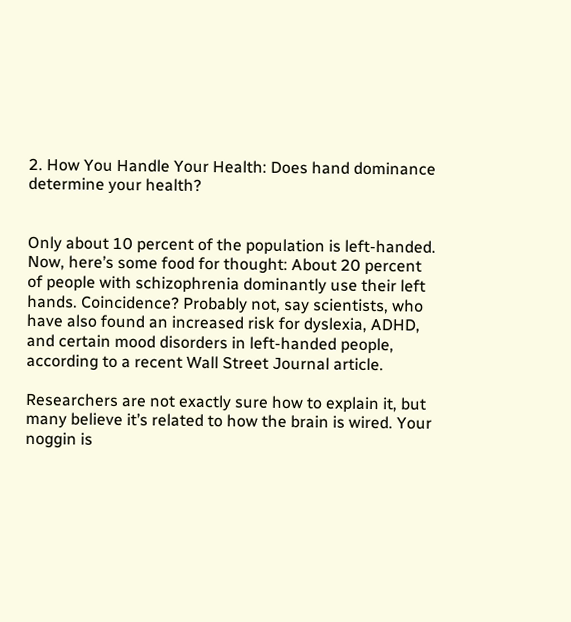2. How You Handle Your Health: Does hand dominance determine your health?


Only about 10 percent of the population is left-handed. Now, here’s some food for thought: About 20 percent of people with schizophrenia dominantly use their left hands. Coincidence? Probably not, say scientists, who have also found an increased risk for dyslexia, ADHD, and certain mood disorders in left-handed people, according to a recent Wall Street Journal article.

Researchers are not exactly sure how to explain it, but many believe it’s related to how the brain is wired. Your noggin is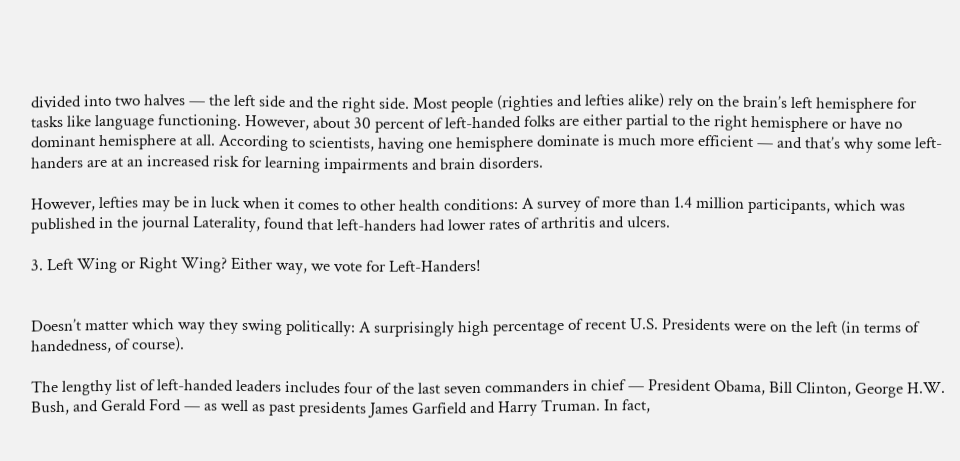divided into two halves — the left side and the right side. Most people (righties and lefties alike) rely on the brain’s left hemisphere for tasks like language functioning. However, about 30 percent of left-handed folks are either partial to the right hemisphere or have no dominant hemisphere at all. According to scientists, having one hemisphere dominate is much more efficient — and that’s why some left-handers are at an increased risk for learning impairments and brain disorders.

However, lefties may be in luck when it comes to other health conditions: A survey of more than 1.4 million participants, which was published in the journal Laterality, found that left-handers had lower rates of arthritis and ulcers.

3. Left Wing or Right Wing? Either way, we vote for Left-Handers!


Doesn’t matter which way they swing politically: A surprisingly high percentage of recent U.S. Presidents were on the left (in terms of handedness, of course).

The lengthy list of left-handed leaders includes four of the last seven commanders in chief — President Obama, Bill Clinton, George H.W. Bush, and Gerald Ford — as well as past presidents James Garfield and Harry Truman. In fact,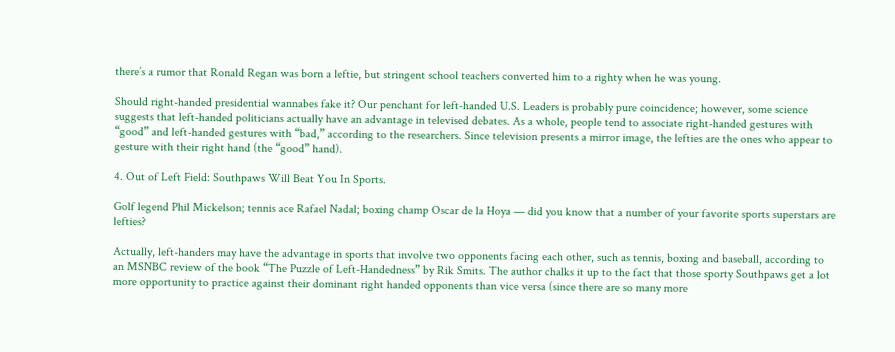there’s a rumor that Ronald Regan was born a leftie, but stringent school teachers converted him to a righty when he was young.

Should right-handed presidential wannabes fake it? Our penchant for left-handed U.S. Leaders is probably pure coincidence; however, some science suggests that left-handed politicians actually have an advantage in televised debates. As a whole, people tend to associate right-handed gestures with “good” and left-handed gestures with “bad,” according to the researchers. Since television presents a mirror image, the lefties are the ones who appear to gesture with their right hand (the “good” hand).

4. Out of Left Field: Southpaws Will Beat You In Sports.

Golf legend Phil Mickelson; tennis ace Rafael Nadal; boxing champ Oscar de la Hoya — did you know that a number of your favorite sports superstars are lefties?

Actually, left-handers may have the advantage in sports that involve two opponents facing each other, such as tennis, boxing and baseball, according to an MSNBC review of the book “The Puzzle of Left-Handedness” by Rik Smits. The author chalks it up to the fact that those sporty Southpaws get a lot more opportunity to practice against their dominant right handed opponents than vice versa (since there are so many more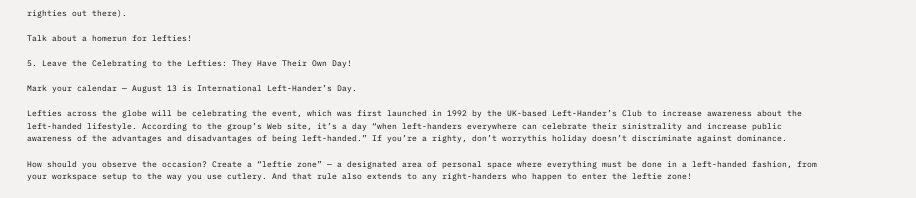righties out there).

Talk about a homerun for lefties!

5. Leave the Celebrating to the Lefties: They Have Their Own Day!

Mark your calendar — August 13 is International Left-Hander’s Day.

Lefties across the globe will be celebrating the event, which was first launched in 1992 by the UK-based Left-Hander’s Club to increase awareness about the left-handed lifestyle. According to the group’s Web site, it’s a day “when left-handers everywhere can celebrate their sinistrality and increase public awareness of the advantages and disadvantages of being left-handed.” If you’re a righty, don’t worrythis holiday doesn’t discriminate against dominance.

How should you observe the occasion? Create a “leftie zone” — a designated area of personal space where everything must be done in a left-handed fashion, from your workspace setup to the way you use cutlery. And that rule also extends to any right-handers who happen to enter the leftie zone!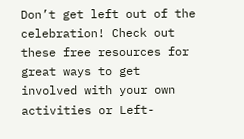Don’t get left out of the celebration! Check out these free resources for great ways to get involved with your own activities or Left-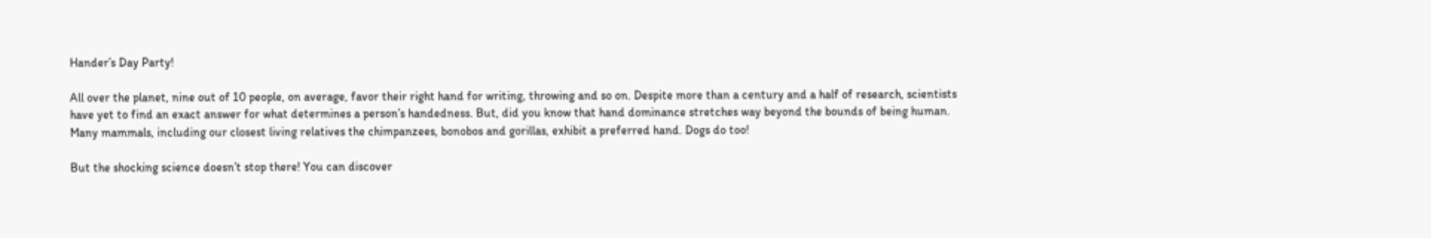Hander’s Day Party!

All over the planet, nine out of 10 people, on average, favor their right hand for writing, throwing and so on. Despite more than a century and a half of research, scientists have yet to find an exact answer for what determines a person’s handedness. But, did you know that hand dominance stretches way beyond the bounds of being human. Many mammals, including our closest living relatives the chimpanzees, bonobos and gorillas, exhibit a preferred hand. Dogs do too!

But the shocking science doesn’t stop there! You can discover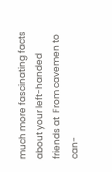much more fascinating facts about your left-handed friends at  From cavemen to can-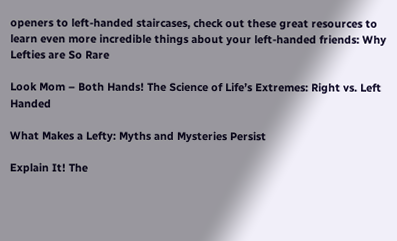openers to left-handed staircases, check out these great resources to learn even more incredible things about your left-handed friends: Why Lefties are So Rare

Look Mom – Both Hands! The Science of Life’s Extremes: Right vs. Left Handed

What Makes a Lefty: Myths and Mysteries Persist

Explain It! The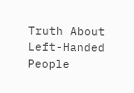Truth About Left-Handed People